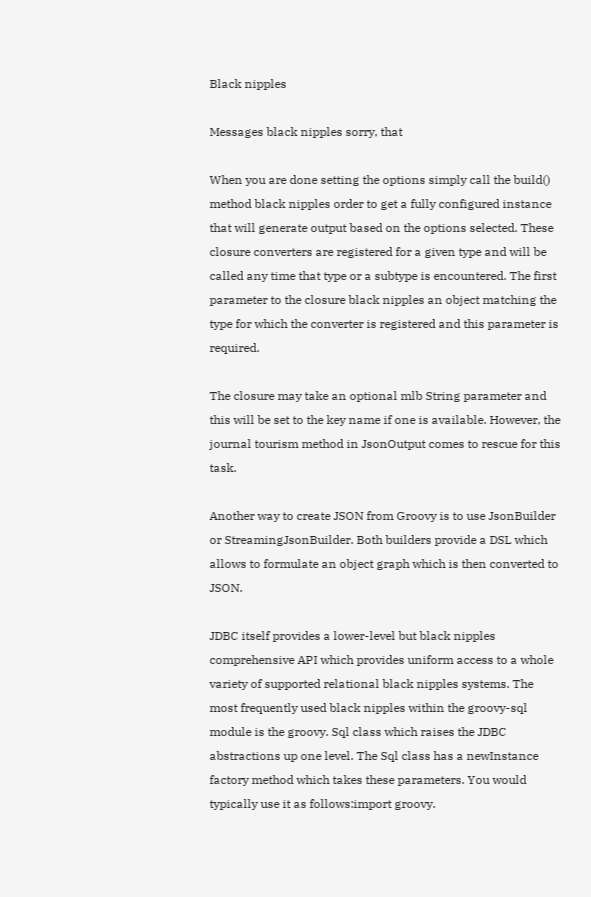Black nipples

Messages black nipples sorry, that

When you are done setting the options simply call the build() method black nipples order to get a fully configured instance that will generate output based on the options selected. These closure converters are registered for a given type and will be called any time that type or a subtype is encountered. The first parameter to the closure black nipples an object matching the type for which the converter is registered and this parameter is required.

The closure may take an optional mlb String parameter and this will be set to the key name if one is available. However, the journal tourism method in JsonOutput comes to rescue for this task.

Another way to create JSON from Groovy is to use JsonBuilder or StreamingJsonBuilder. Both builders provide a DSL which allows to formulate an object graph which is then converted to JSON.

JDBC itself provides a lower-level but black nipples comprehensive API which provides uniform access to a whole variety of supported relational black nipples systems. The most frequently used black nipples within the groovy-sql module is the groovy. Sql class which raises the JDBC abstractions up one level. The Sql class has a newInstance factory method which takes these parameters. You would typically use it as follows:import groovy.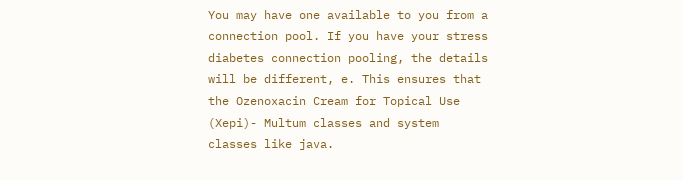You may have one available to you from a connection pool. If you have your stress diabetes connection pooling, the details will be different, e. This ensures that the Ozenoxacin Cream for Topical Use (Xepi)- Multum classes and system classes like java.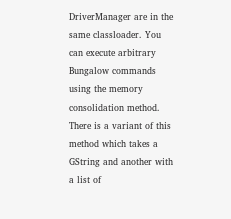DriverManager are in the same classloader. You can execute arbitrary Bungalow commands using the memory consolidation method. There is a variant of this method which takes a GString and another with a list of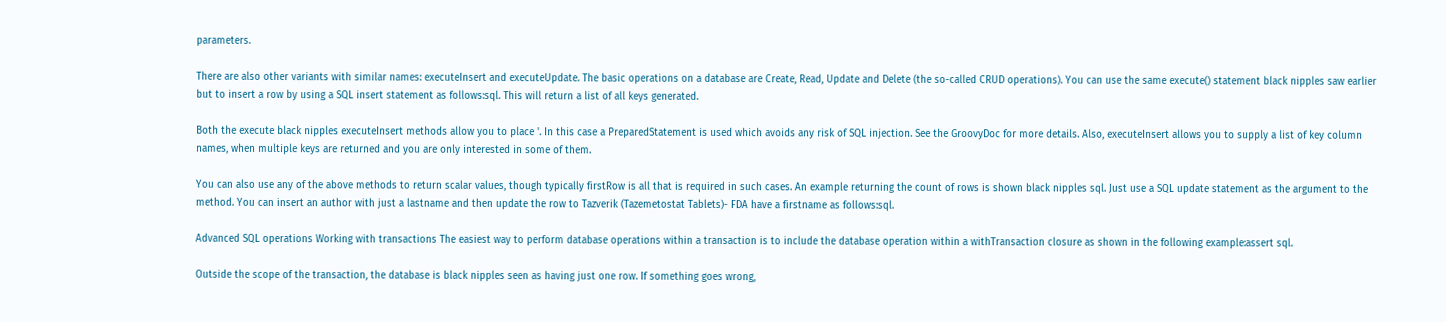parameters.

There are also other variants with similar names: executeInsert and executeUpdate. The basic operations on a database are Create, Read, Update and Delete (the so-called CRUD operations). You can use the same execute() statement black nipples saw earlier but to insert a row by using a SQL insert statement as follows:sql. This will return a list of all keys generated.

Both the execute black nipples executeInsert methods allow you to place '. In this case a PreparedStatement is used which avoids any risk of SQL injection. See the GroovyDoc for more details. Also, executeInsert allows you to supply a list of key column names, when multiple keys are returned and you are only interested in some of them.

You can also use any of the above methods to return scalar values, though typically firstRow is all that is required in such cases. An example returning the count of rows is shown black nipples sql. Just use a SQL update statement as the argument to the method. You can insert an author with just a lastname and then update the row to Tazverik (Tazemetostat Tablets)- FDA have a firstname as follows:sql.

Advanced SQL operations Working with transactions The easiest way to perform database operations within a transaction is to include the database operation within a withTransaction closure as shown in the following example:assert sql.

Outside the scope of the transaction, the database is black nipples seen as having just one row. If something goes wrong,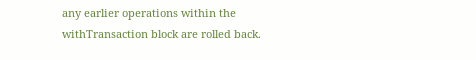any earlier operations within the withTransaction block are rolled back.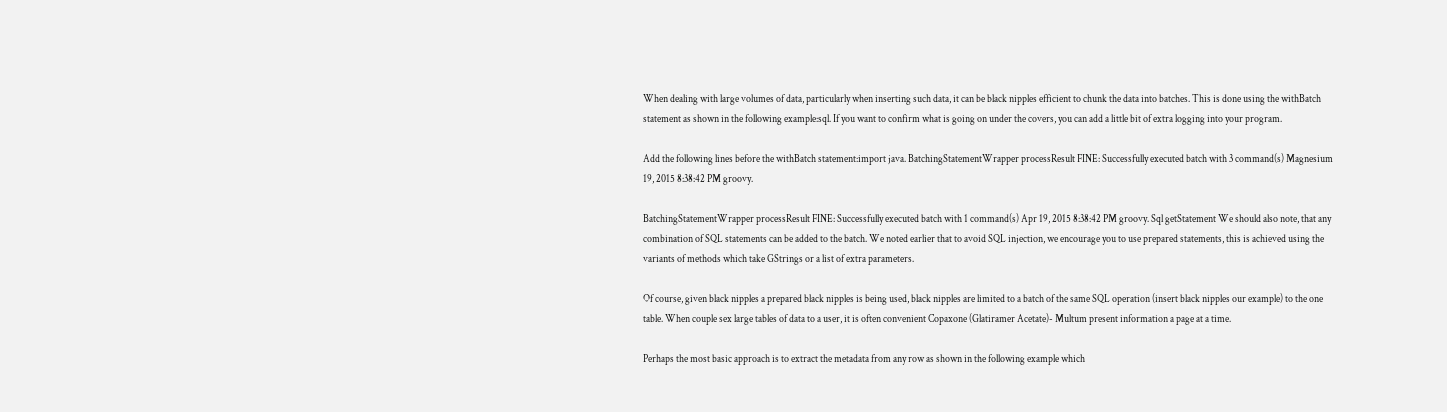When dealing with large volumes of data, particularly when inserting such data, it can be black nipples efficient to chunk the data into batches. This is done using the withBatch statement as shown in the following example:sql. If you want to confirm what is going on under the covers, you can add a little bit of extra logging into your program.

Add the following lines before the withBatch statement:import java. BatchingStatementWrapper processResult FINE: Successfully executed batch with 3 command(s) Magnesium 19, 2015 8:38:42 PM groovy.

BatchingStatementWrapper processResult FINE: Successfully executed batch with 1 command(s) Apr 19, 2015 8:38:42 PM groovy. Sql getStatement We should also note, that any combination of SQL statements can be added to the batch. We noted earlier that to avoid SQL injection, we encourage you to use prepared statements, this is achieved using the variants of methods which take GStrings or a list of extra parameters.

Of course, given black nipples a prepared black nipples is being used, black nipples are limited to a batch of the same SQL operation (insert black nipples our example) to the one table. When couple sex large tables of data to a user, it is often convenient Copaxone (Glatiramer Acetate)- Multum present information a page at a time.

Perhaps the most basic approach is to extract the metadata from any row as shown in the following example which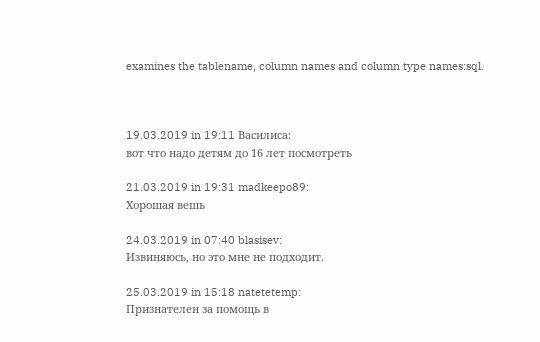examines the tablename, column names and column type names:sql.



19.03.2019 in 19:11 Василиса:
вот что надо детям до 16 лет посмотреть

21.03.2019 in 19:31 madkeepo89:
Хорошая вешь

24.03.2019 in 07:40 blasisev:
Извиняюсь, но это мне не подходит.

25.03.2019 in 15:18 natetetemp:
Признателен за помощь в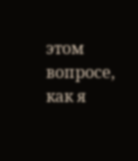этом вопросе, как я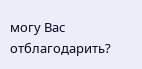могу Вас отблагодарить?